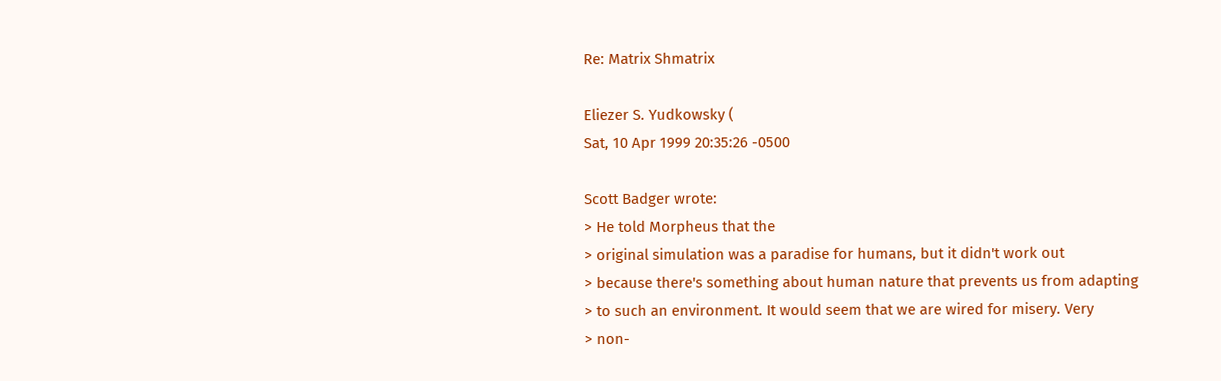Re: Matrix Shmatrix

Eliezer S. Yudkowsky (
Sat, 10 Apr 1999 20:35:26 -0500

Scott Badger wrote:
> He told Morpheus that the
> original simulation was a paradise for humans, but it didn't work out
> because there's something about human nature that prevents us from adapting
> to such an environment. It would seem that we are wired for misery. Very
> non-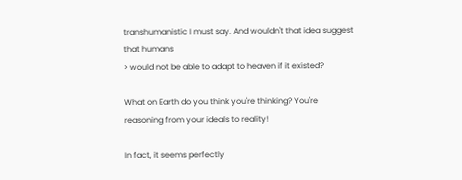transhumanistic I must say. And wouldn't that idea suggest that humans
> would not be able to adapt to heaven if it existed?

What on Earth do you think you're thinking? You're reasoning from your ideals to reality!

In fact, it seems perfectly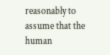reasonably to assume that the human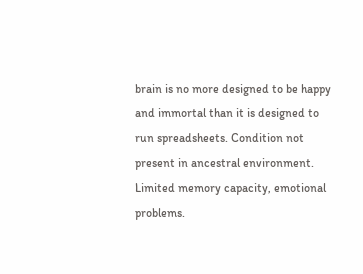brain is no more designed to be happy and immortal than it is designed to run spreadsheets. Condition not present in ancestral environment. Limited memory capacity, emotional problems.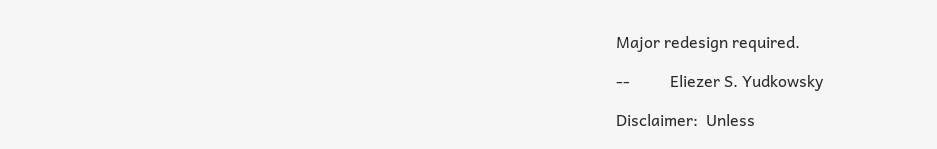Major redesign required.

--          Eliezer S. Yudkowsky

Disclaimer:  Unless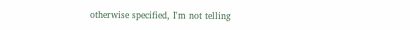otherwise specified, I'm not telling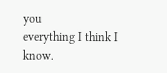you
everything I think I know.